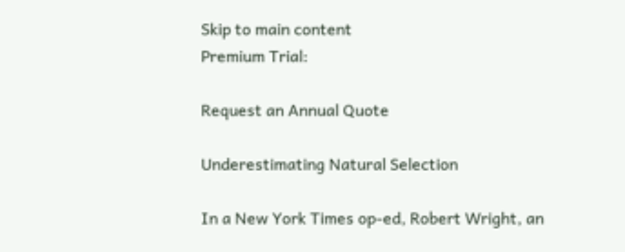Skip to main content
Premium Trial:

Request an Annual Quote

Underestimating Natural Selection

In a New York Times op-ed, Robert Wright, an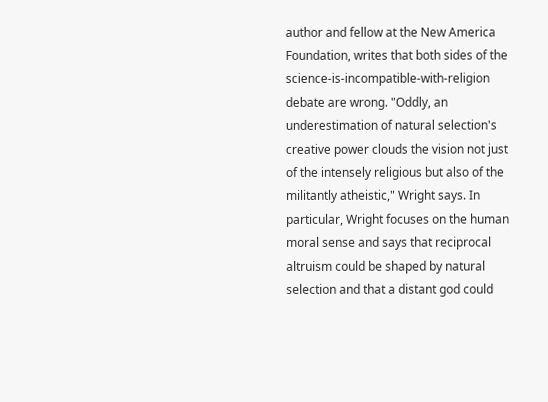author and fellow at the New America Foundation, writes that both sides of the science-is-incompatible-with-religion debate are wrong. "Oddly, an underestimation of natural selection's creative power clouds the vision not just of the intensely religious but also of the militantly atheistic," Wright says. In particular, Wright focuses on the human moral sense and says that reciprocal altruism could be shaped by natural selection and that a distant god could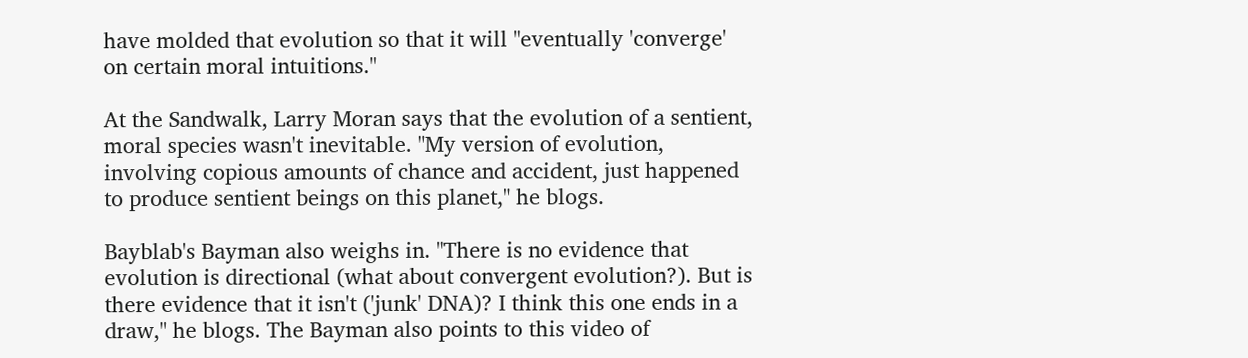have molded that evolution so that it will "eventually 'converge' on certain moral intuitions."

At the Sandwalk, Larry Moran says that the evolution of a sentient, moral species wasn't inevitable. "My version of evolution, involving copious amounts of chance and accident, just happened to produce sentient beings on this planet," he blogs.

Bayblab's Bayman also weighs in. "There is no evidence that evolution is directional (what about convergent evolution?). But is there evidence that it isn't ('junk' DNA)? I think this one ends in a draw," he blogs. The Bayman also points to this video of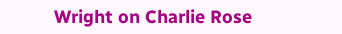Wright on Charlie Rose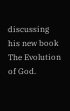discussing his new book The Evolution of God.